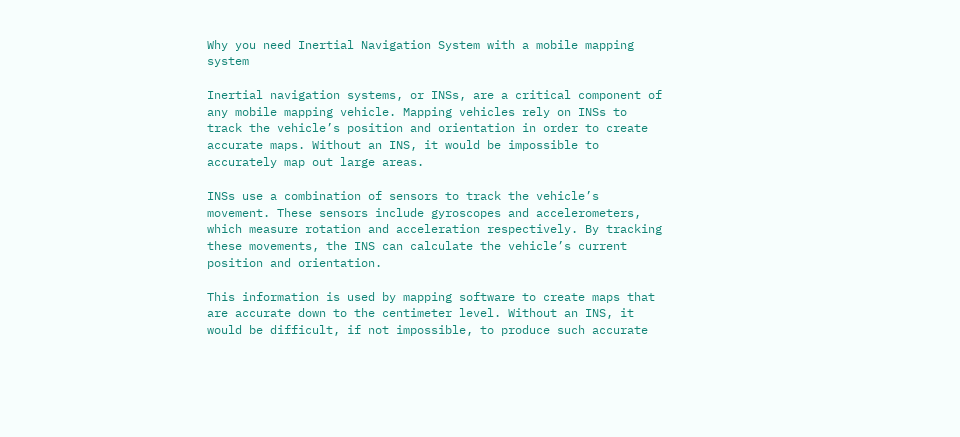Why you need Inertial Navigation System with a mobile mapping system

Inertial navigation systems, or INSs, are a critical component of any mobile mapping vehicle. Mapping vehicles rely on INSs to track the vehicle’s position and orientation in order to create accurate maps. Without an INS, it would be impossible to accurately map out large areas.

INSs use a combination of sensors to track the vehicle’s movement. These sensors include gyroscopes and accelerometers, which measure rotation and acceleration respectively. By tracking these movements, the INS can calculate the vehicle’s current position and orientation.

This information is used by mapping software to create maps that are accurate down to the centimeter level. Without an INS, it would be difficult, if not impossible, to produce such accurate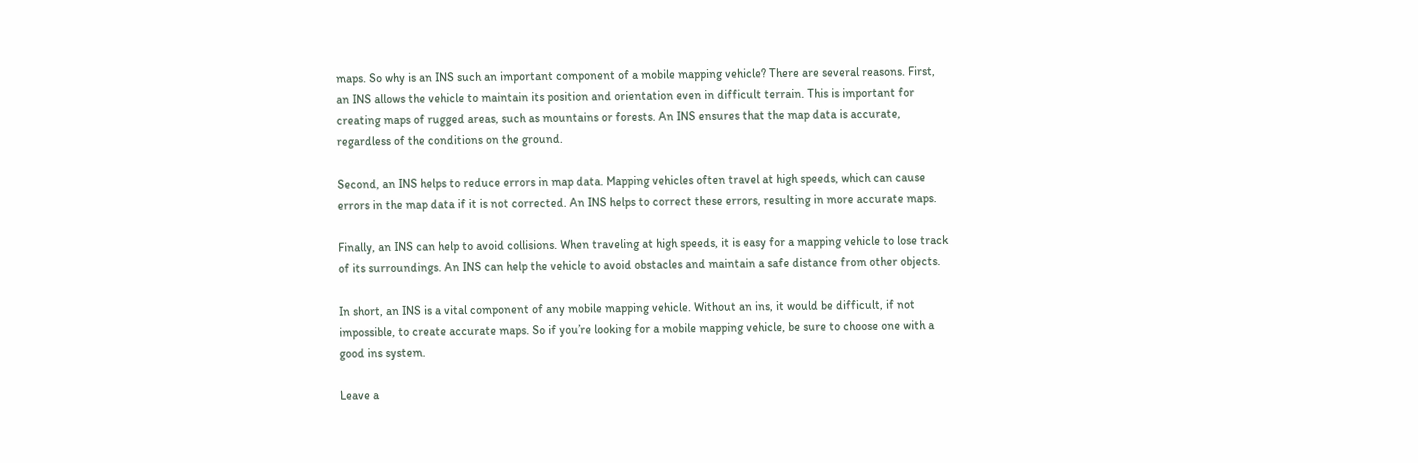maps. So why is an INS such an important component of a mobile mapping vehicle? There are several reasons. First, an INS allows the vehicle to maintain its position and orientation even in difficult terrain. This is important for creating maps of rugged areas, such as mountains or forests. An INS ensures that the map data is accurate, regardless of the conditions on the ground.

Second, an INS helps to reduce errors in map data. Mapping vehicles often travel at high speeds, which can cause errors in the map data if it is not corrected. An INS helps to correct these errors, resulting in more accurate maps.

Finally, an INS can help to avoid collisions. When traveling at high speeds, it is easy for a mapping vehicle to lose track of its surroundings. An INS can help the vehicle to avoid obstacles and maintain a safe distance from other objects.

In short, an INS is a vital component of any mobile mapping vehicle. Without an ins, it would be difficult, if not impossible, to create accurate maps. So if you’re looking for a mobile mapping vehicle, be sure to choose one with a good ins system.

Leave a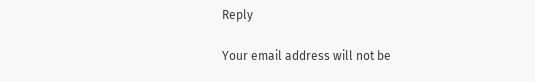Reply

Your email address will not be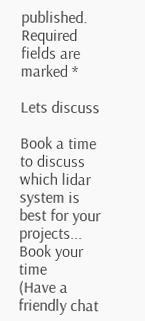published. Required fields are marked *

Lets discuss

Book a time to discuss which lidar system is best for your projects...
Book your time
(Have a friendly chat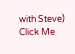with Steve)
Click Me